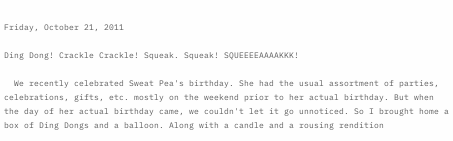Friday, October 21, 2011

Ding Dong! Crackle Crackle! Squeak. Squeak! SQUEEEEAAAAKKK!

  We recently celebrated Sweat Pea's birthday. She had the usual assortment of parties, celebrations, gifts, etc. mostly on the weekend prior to her actual birthday. But when the day of her actual birthday came, we couldn't let it go unnoticed. So I brought home a box of Ding Dongs and a balloon. Along with a candle and a rousing rendition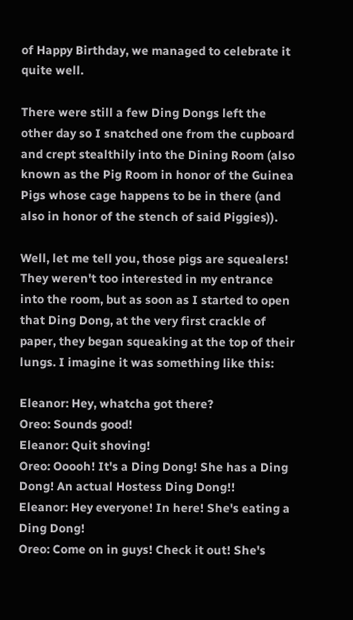of Happy Birthday, we managed to celebrate it quite well.

There were still a few Ding Dongs left the other day so I snatched one from the cupboard and crept stealthily into the Dining Room (also known as the Pig Room in honor of the Guinea Pigs whose cage happens to be in there (and also in honor of the stench of said Piggies)).

Well, let me tell you, those pigs are squealers! They weren't too interested in my entrance into the room, but as soon as I started to open that Ding Dong, at the very first crackle of paper, they began squeaking at the top of their lungs. I imagine it was something like this:

Eleanor: Hey, whatcha got there?
Oreo: Sounds good!
Eleanor: Quit shoving!
Oreo: Ooooh! It's a Ding Dong! She has a Ding Dong! An actual Hostess Ding Dong!!
Eleanor: Hey everyone! In here! She's eating a Ding Dong!
Oreo: Come on in guys! Check it out! She's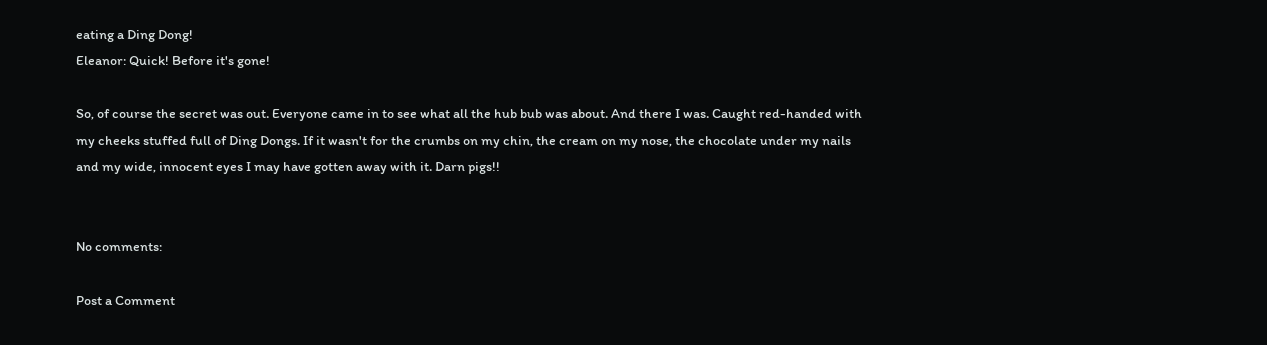eating a Ding Dong!
Eleanor: Quick! Before it's gone!

So, of course the secret was out. Everyone came in to see what all the hub bub was about. And there I was. Caught red-handed with my cheeks stuffed full of Ding Dongs. If it wasn't for the crumbs on my chin, the cream on my nose, the chocolate under my nails and my wide, innocent eyes I may have gotten away with it. Darn pigs!!


No comments:

Post a Comment